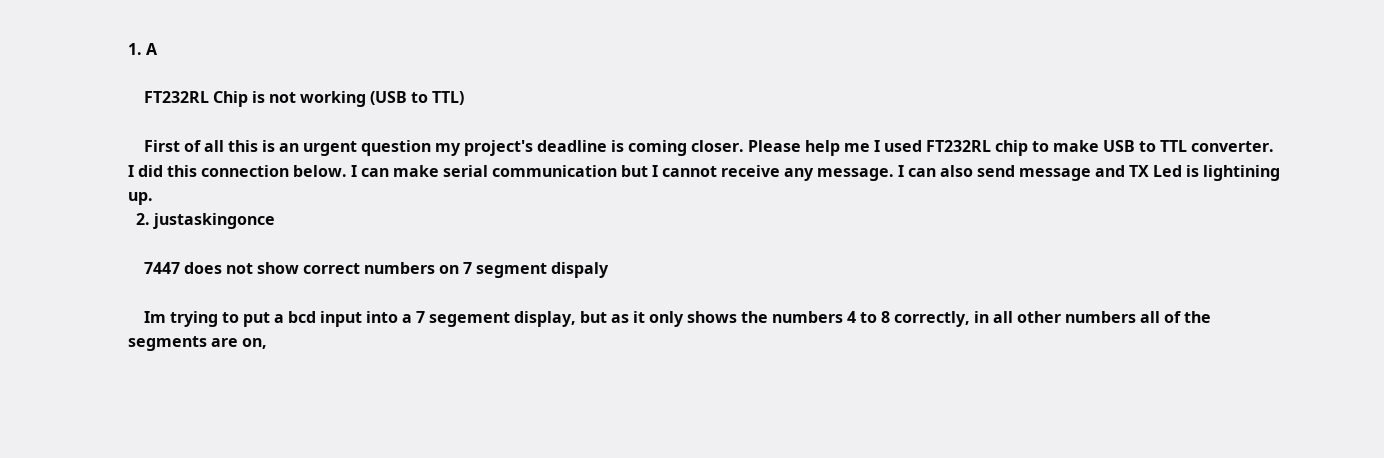1. A

    FT232RL Chip is not working (USB to TTL)

    First of all this is an urgent question my project's deadline is coming closer. Please help me I used FT232RL chip to make USB to TTL converter. I did this connection below. I can make serial communication but I cannot receive any message. I can also send message and TX Led is lightining up.
  2. justaskingonce

    7447 does not show correct numbers on 7 segment dispaly

    Im trying to put a bcd input into a 7 segement display, but as it only shows the numbers 4 to 8 correctly, in all other numbers all of the segments are on,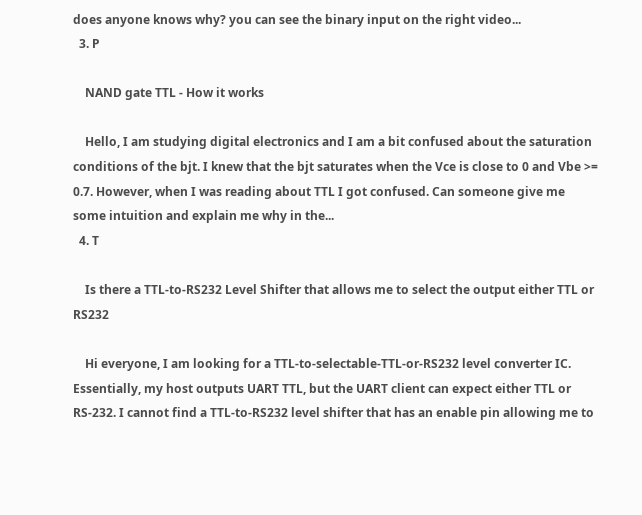does anyone knows why? you can see the binary input on the right video...
  3. P

    NAND gate TTL - How it works

    Hello, I am studying digital electronics and I am a bit confused about the saturation conditions of the bjt. I knew that the bjt saturates when the Vce is close to 0 and Vbe >= 0.7. However, when I was reading about TTL I got confused. Can someone give me some intuition and explain me why in the...
  4. T

    Is there a TTL-to-RS232 Level Shifter that allows me to select the output either TTL or RS232

    Hi everyone, I am looking for a TTL-to-selectable-TTL-or-RS232 level converter IC. Essentially, my host outputs UART TTL, but the UART client can expect either TTL or RS-232. I cannot find a TTL-to-RS232 level shifter that has an enable pin allowing me to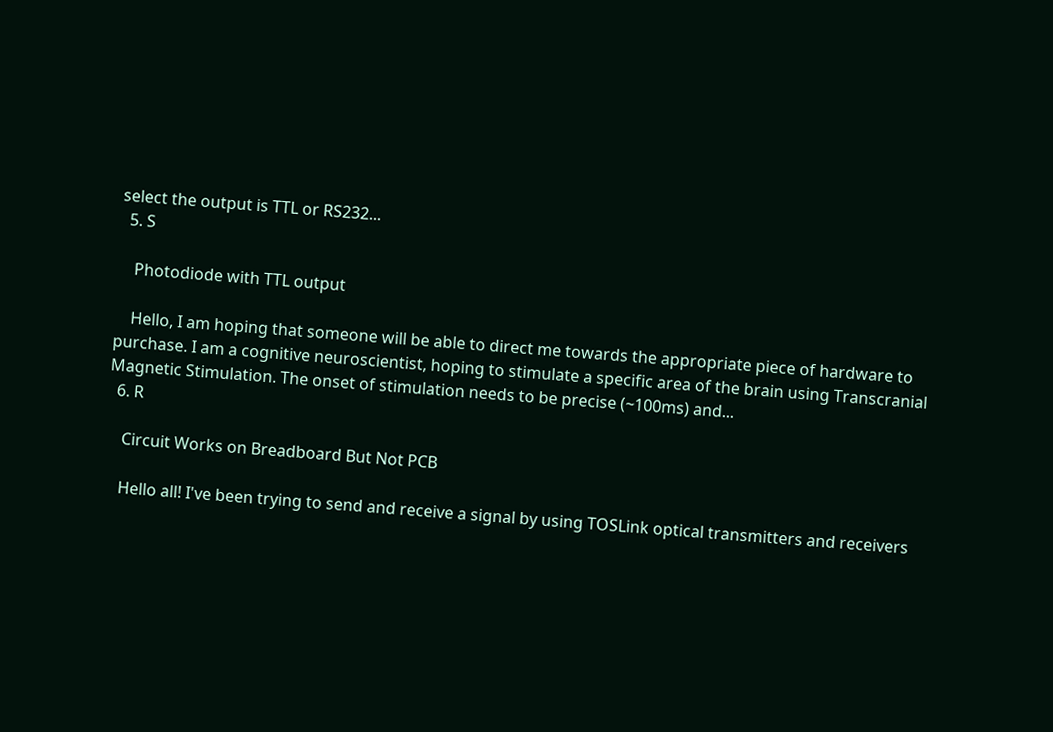select the output is TTL or RS232...
  5. S

    Photodiode with TTL output

    Hello, I am hoping that someone will be able to direct me towards the appropriate piece of hardware to purchase. I am a cognitive neuroscientist, hoping to stimulate a specific area of the brain using Transcranial Magnetic Stimulation. The onset of stimulation needs to be precise (~100ms) and...
  6. R

    Circuit Works on Breadboard But Not PCB

    Hello all! I've been trying to send and receive a signal by using TOSLink optical transmitters and receivers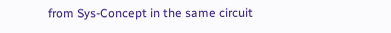from Sys-Concept in the same circuit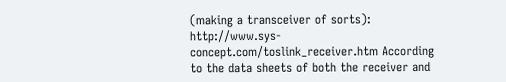(making a transceiver of sorts): http://www.sys-concept.com/toslink_receiver.htm According to the data sheets of both the receiver and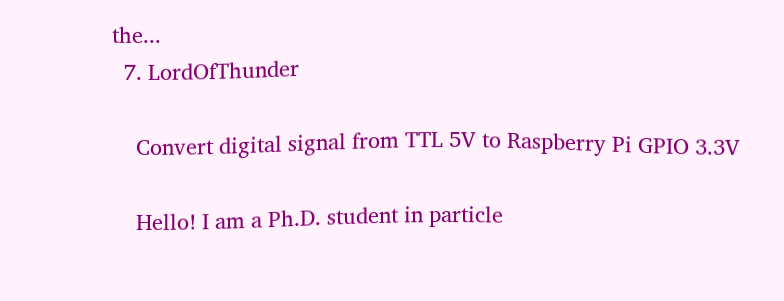the...
  7. LordOfThunder

    Convert digital signal from TTL 5V to Raspberry Pi GPIO 3.3V

    Hello! I am a Ph.D. student in particle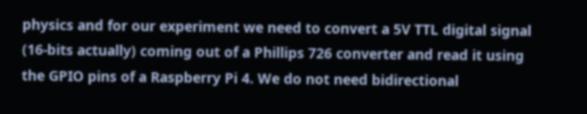physics and for our experiment we need to convert a 5V TTL digital signal (16-bits actually) coming out of a Phillips 726 converter and read it using the GPIO pins of a Raspberry Pi 4. We do not need bidirectional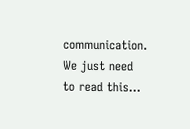communication. We just need to read this...